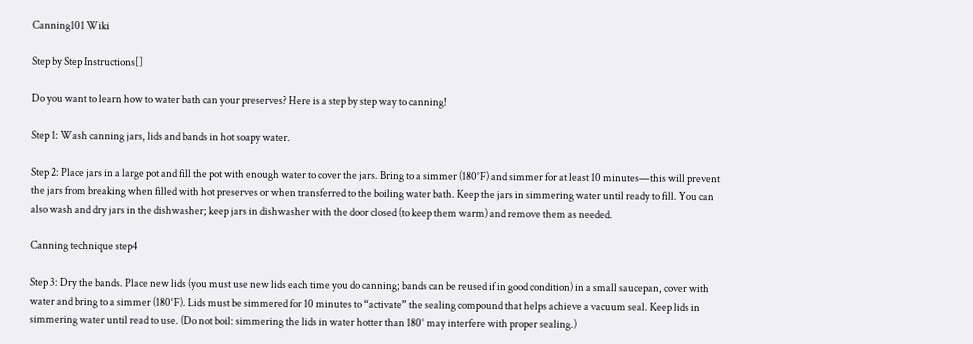Canning101 Wiki

Step by Step Instructions[]

Do you want to learn how to water bath can your preserves? Here is a step by step way to canning!

Step 1: Wash canning jars, lids and bands in hot soapy water.

Step 2: Place jars in a large pot and fill the pot with enough water to cover the jars. Bring to a simmer (180°F) and simmer for at least 10 minutes—this will prevent the jars from breaking when filled with hot preserves or when transferred to the boiling water bath. Keep the jars in simmering water until ready to fill. You can also wash and dry jars in the dishwasher; keep jars in dishwasher with the door closed (to keep them warm) and remove them as needed.

Canning technique step4

Step 3: Dry the bands. Place new lids (you must use new lids each time you do canning; bands can be reused if in good condition) in a small saucepan, cover with water and bring to a simmer (180°F). Lids must be simmered for 10 minutes to “activate” the sealing compound that helps achieve a vacuum seal. Keep lids in simmering water until read to use. (Do not boil: simmering the lids in water hotter than 180° may interfere with proper sealing.)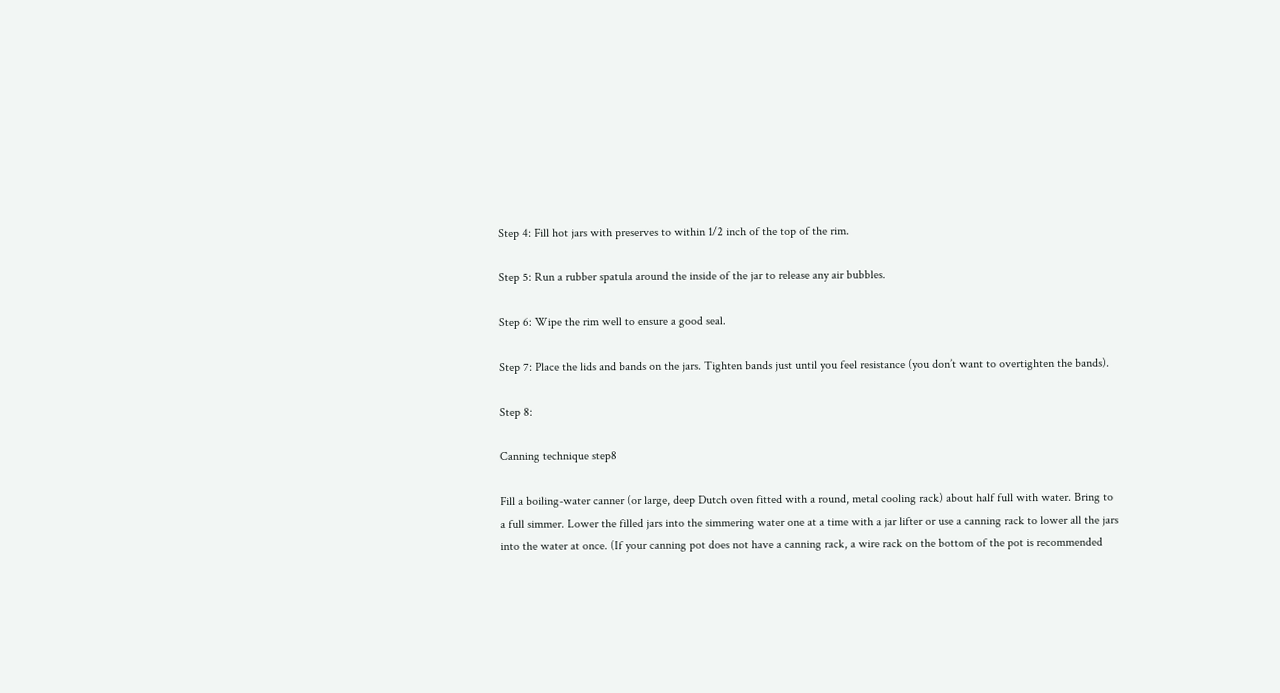Step 4: Fill hot jars with preserves to within 1/2 inch of the top of the rim.

Step 5: Run a rubber spatula around the inside of the jar to release any air bubbles.

Step 6: Wipe the rim well to ensure a good seal.

Step 7: Place the lids and bands on the jars. Tighten bands just until you feel resistance (you don’t want to overtighten the bands).

Step 8:

Canning technique step8

Fill a boiling-water canner (or large, deep Dutch oven fitted with a round, metal cooling rack) about half full with water. Bring to a full simmer. Lower the filled jars into the simmering water one at a time with a jar lifter or use a canning rack to lower all the jars into the water at once. (If your canning pot does not have a canning rack, a wire rack on the bottom of the pot is recommended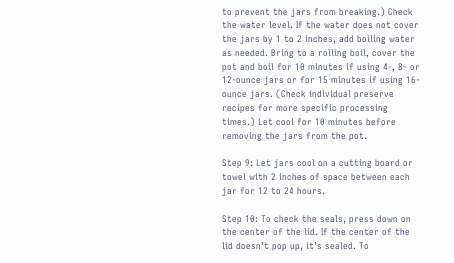to prevent the jars from breaking.) Check the water level. If the water does not cover the jars by 1 to 2 inches, add boiling water as needed. Bring to a rolling boil, cover the pot and boil for 10 minutes if using 4-, 8- or 12-ounce jars or for 15 minutes if using 16-ounce jars. (Check individual preserve recipes for more specific processing times.) Let cool for 10 minutes before removing the jars from the pot.

Step 9: Let jars cool on a cutting board or towel with 2 inches of space between each jar for 12 to 24 hours.

Step 10: To check the seals, press down on the center of the lid. If the center of the lid doesn’t pop up, it’s sealed. To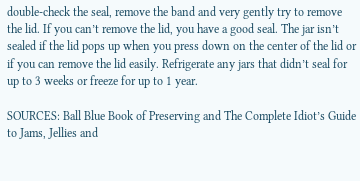double-check the seal, remove the band and very gently try to remove the lid. If you can’t remove the lid, you have a good seal. The jar isn’t sealed if the lid pops up when you press down on the center of the lid or if you can remove the lid easily. Refrigerate any jars that didn’t seal for up to 3 weeks or freeze for up to 1 year.

SOURCES: Ball Blue Book of Preserving and The Complete Idiot’s Guide to Jams, Jellies and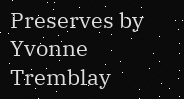Preserves by Yvonne Tremblay